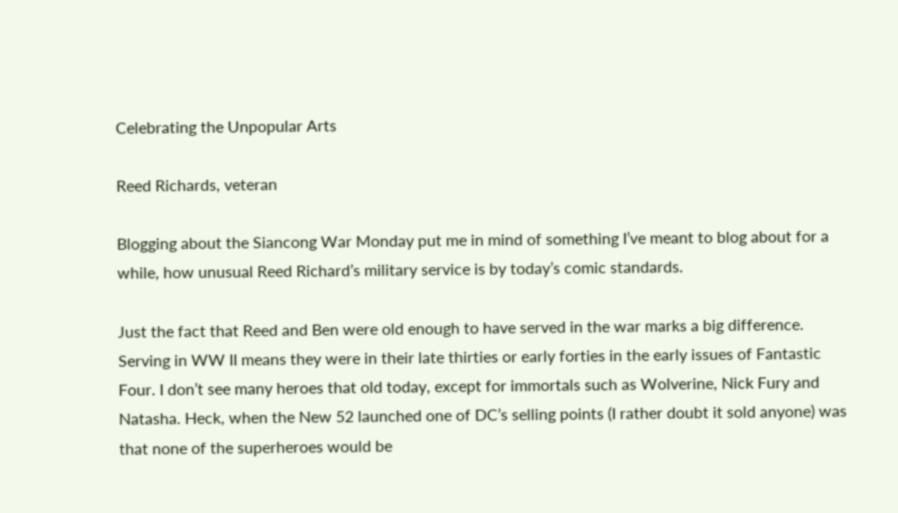Celebrating the Unpopular Arts

Reed Richards, veteran

Blogging about the Siancong War Monday put me in mind of something I’ve meant to blog about for a while, how unusual Reed Richard’s military service is by today’s comic standards.

Just the fact that Reed and Ben were old enough to have served in the war marks a big difference. Serving in WW II means they were in their late thirties or early forties in the early issues of Fantastic Four. I don’t see many heroes that old today, except for immortals such as Wolverine, Nick Fury and Natasha. Heck, when the New 52 launched one of DC’s selling points (I rather doubt it sold anyone) was that none of the superheroes would be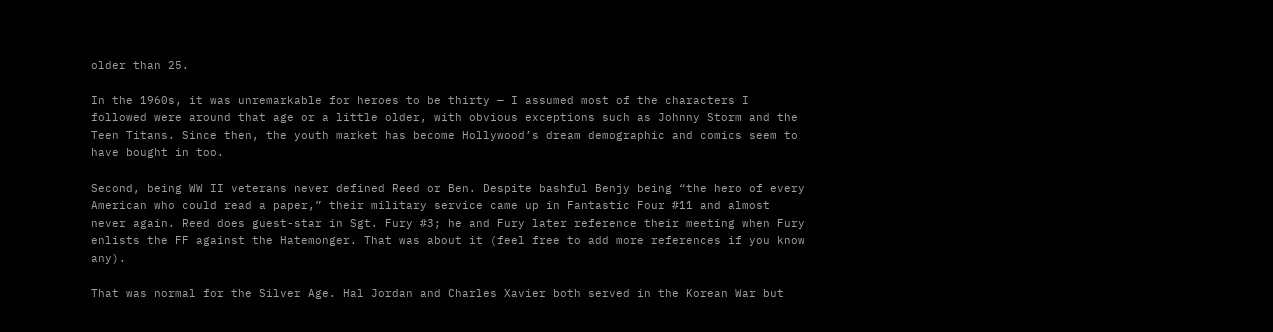older than 25.

In the 1960s, it was unremarkable for heroes to be thirty — I assumed most of the characters I followed were around that age or a little older, with obvious exceptions such as Johnny Storm and the Teen Titans. Since then, the youth market has become Hollywood’s dream demographic and comics seem to have bought in too.

Second, being WW II veterans never defined Reed or Ben. Despite bashful Benjy being “the hero of every American who could read a paper,” their military service came up in Fantastic Four #11 and almost never again. Reed does guest-star in Sgt. Fury #3; he and Fury later reference their meeting when Fury enlists the FF against the Hatemonger. That was about it (feel free to add more references if you know any).

That was normal for the Silver Age. Hal Jordan and Charles Xavier both served in the Korean War but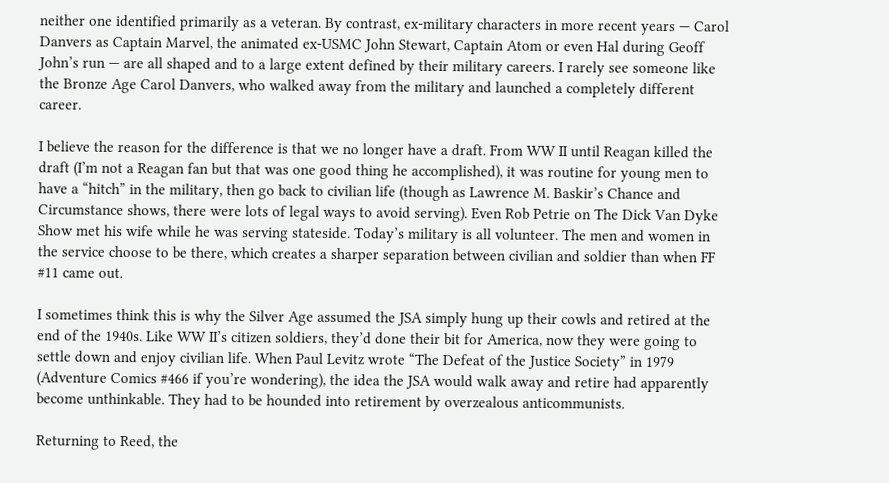neither one identified primarily as a veteran. By contrast, ex-military characters in more recent years — Carol Danvers as Captain Marvel, the animated ex-USMC John Stewart, Captain Atom or even Hal during Geoff John’s run — are all shaped and to a large extent defined by their military careers. I rarely see someone like the Bronze Age Carol Danvers, who walked away from the military and launched a completely different career.

I believe the reason for the difference is that we no longer have a draft. From WW II until Reagan killed the draft (I’m not a Reagan fan but that was one good thing he accomplished), it was routine for young men to have a “hitch” in the military, then go back to civilian life (though as Lawrence M. Baskir’s Chance and Circumstance shows, there were lots of legal ways to avoid serving). Even Rob Petrie on The Dick Van Dyke Show met his wife while he was serving stateside. Today’s military is all volunteer. The men and women in the service choose to be there, which creates a sharper separation between civilian and soldier than when FF #11 came out.

I sometimes think this is why the Silver Age assumed the JSA simply hung up their cowls and retired at the end of the 1940s. Like WW II’s citizen soldiers, they’d done their bit for America, now they were going to settle down and enjoy civilian life. When Paul Levitz wrote “The Defeat of the Justice Society” in 1979 (Adventure Comics #466 if you’re wondering), the idea the JSA would walk away and retire had apparently become unthinkable. They had to be hounded into retirement by overzealous anticommunists.

Returning to Reed, the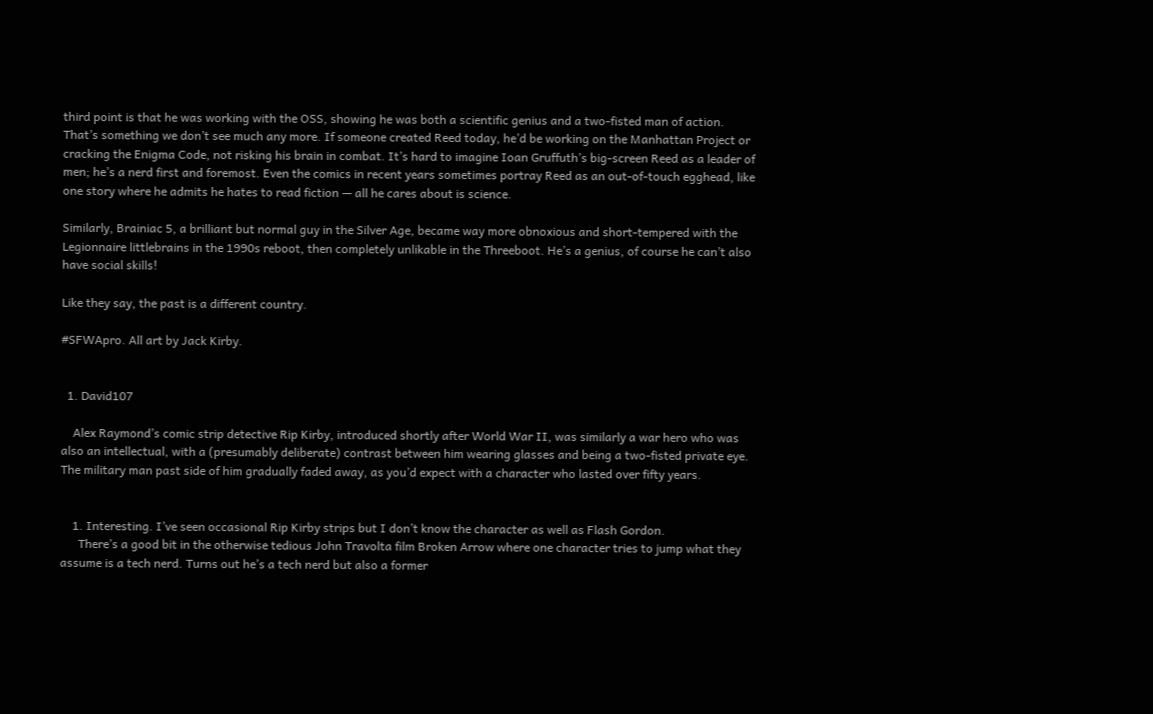third point is that he was working with the OSS, showing he was both a scientific genius and a two-fisted man of action. That’s something we don’t see much any more. If someone created Reed today, he’d be working on the Manhattan Project or cracking the Enigma Code, not risking his brain in combat. It’s hard to imagine Ioan Gruffuth’s big-screen Reed as a leader of men; he’s a nerd first and foremost. Even the comics in recent years sometimes portray Reed as an out-of-touch egghead, like one story where he admits he hates to read fiction — all he cares about is science.

Similarly, Brainiac 5, a brilliant but normal guy in the Silver Age, became way more obnoxious and short-tempered with the Legionnaire littlebrains in the 1990s reboot, then completely unlikable in the Threeboot. He’s a genius, of course he can’t also have social skills!

Like they say, the past is a different country.

#SFWApro. All art by Jack Kirby.


  1. David107

    Alex Raymond’s comic strip detective Rip Kirby, introduced shortly after World War II, was similarly a war hero who was also an intellectual, with a (presumably deliberate) contrast between him wearing glasses and being a two-fisted private eye. The military man past side of him gradually faded away, as you’d expect with a character who lasted over fifty years.


    1. Interesting. I’ve seen occasional Rip Kirby strips but I don’t know the character as well as Flash Gordon.
      There’s a good bit in the otherwise tedious John Travolta film Broken Arrow where one character tries to jump what they assume is a tech nerd. Turns out he’s a tech nerd but also a former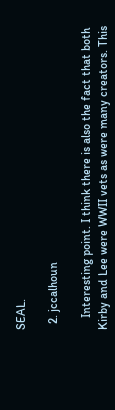SEAL.

  2. jccalhoun

    Interesting point. I think there is also the fact that both Kirby and Lee were WWII vets as were many creators. This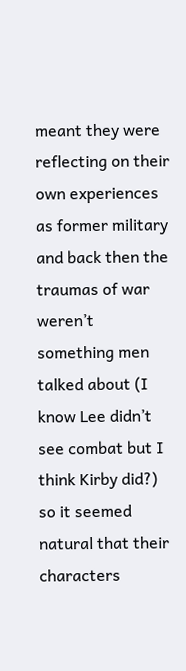meant they were reflecting on their own experiences as former military and back then the traumas of war weren’t something men talked about (I know Lee didn’t see combat but I think Kirby did?) so it seemed natural that their characters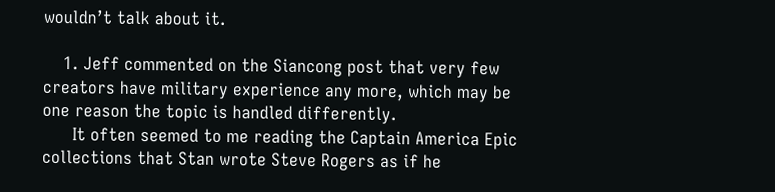wouldn’t talk about it.

    1. Jeff commented on the Siancong post that very few creators have military experience any more, which may be one reason the topic is handled differently.
      It often seemed to me reading the Captain America Epic collections that Stan wrote Steve Rogers as if he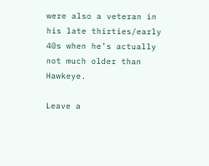were also a veteran in his late thirties/early 40s when he’s actually not much older than Hawkeye.

Leave a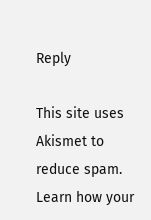Reply

This site uses Akismet to reduce spam. Learn how your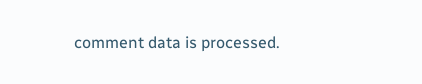comment data is processed.